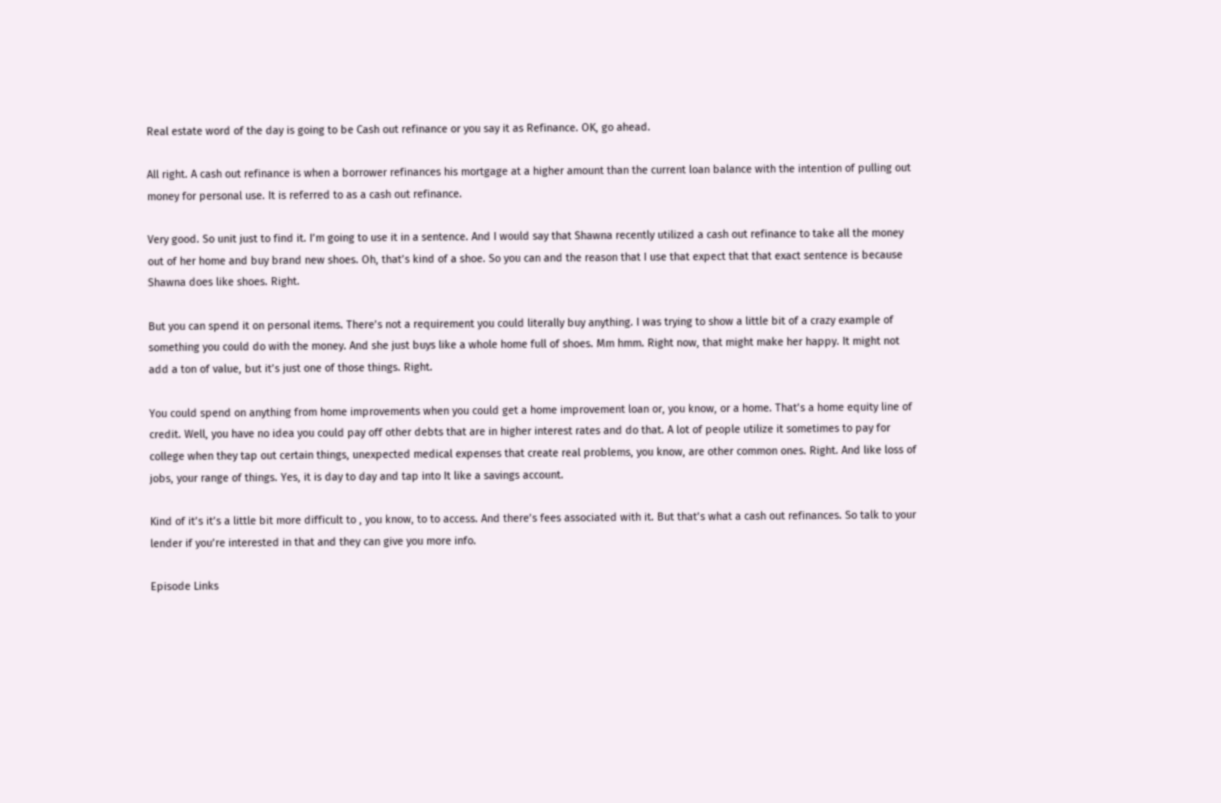Real estate word of the day is going to be Cash out refinance or you say it as Refinance. OK, go ahead.

All right. A cash out refinance is when a borrower refinances his mortgage at a higher amount than the current loan balance with the intention of pulling out money for personal use. It is referred to as a cash out refinance.

Very good. So unit just to find it. I’m going to use it in a sentence. And I would say that Shawna recently utilized a cash out refinance to take all the money out of her home and buy brand new shoes. Oh, that’s kind of a shoe. So you can and the reason that I use that expect that that exact sentence is because Shawna does like shoes. Right.

But you can spend it on personal items. There’s not a requirement you could literally buy anything. I was trying to show a little bit of a crazy example of something you could do with the money. And she just buys like a whole home full of shoes. Mm hmm. Right now, that might make her happy. It might not add a ton of value, but it’s just one of those things. Right.

You could spend on anything from home improvements when you could get a home improvement loan or, you know, or a home. That’s a home equity line of credit. Well, you have no idea you could pay off other debts that are in higher interest rates and do that. A lot of people utilize it sometimes to pay for college when they tap out certain things, unexpected medical expenses that create real problems, you know, are other common ones. Right. And like loss of jobs, your range of things. Yes, it is day to day and tap into It like a savings account.

Kind of it’s it’s a little bit more difficult to , you know, to to access. And there’s fees associated with it. But that’s what a cash out refinances. So talk to your lender if you’re interested in that and they can give you more info.

Episode Links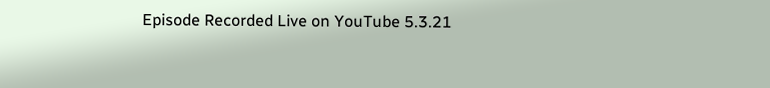Episode Recorded Live on YouTube 5.3.21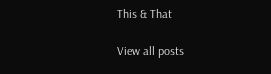This & That

View all posts